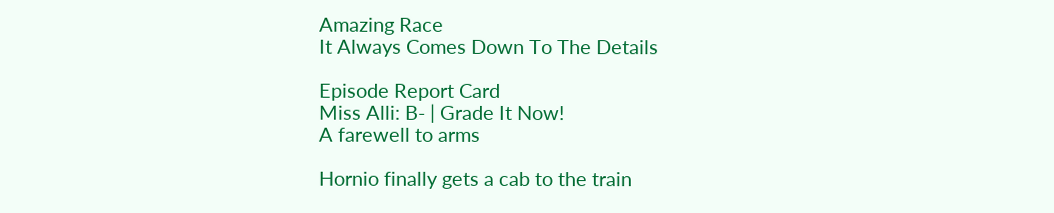Amazing Race
It Always Comes Down To The Details

Episode Report Card
Miss Alli: B- | Grade It Now!
A farewell to arms

Hornio finally gets a cab to the train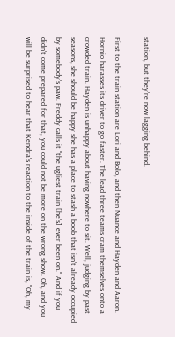station, but they're now lagging behind.

First to the train station are Lori and Bolo, and then Nuance and Hayden and Aaron. Hornio harasses its driver to go faster. The lead three teams cram themselves onto a crowded train. Hayden is unhappy about having nowhere to sit. Well, judging by past seasons, she should be happy she has a place to stash a boob that isn't already occupied by somebody's paw. Freddy calls it "the ugliest train [he's] ever been on." And if you didn't come prepared for that, you could not be more on the wrong show. Oh, and you will be surprised to hear that Kendra's reaction to the inside of the train is, "Oh, my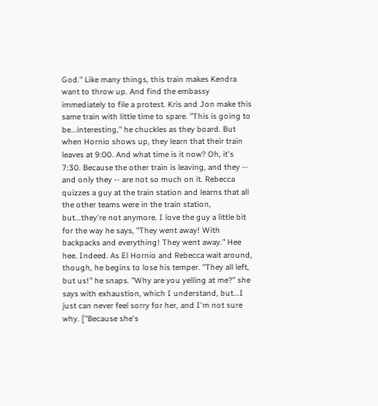God." Like many things, this train makes Kendra want to throw up. And find the embassy immediately to file a protest. Kris and Jon make this same train with little time to spare. "This is going to be...interesting," he chuckles as they board. But when Hornio shows up, they learn that their train leaves at 9:00. And what time is it now? Oh, it's 7:30. Because the other train is leaving, and they -- and only they -- are not so much on it. Rebecca quizzes a guy at the train station and learns that all the other teams were in the train station, but...they're not anymore. I love the guy a little bit for the way he says, "They went away! With backpacks and everything! They went away." Hee hee. Indeed. As El Hornio and Rebecca wait around, though, he begins to lose his temper. "They all left, but us!" he snaps. "Why are you yelling at me?" she says with exhaustion, which I understand, but...I just can never feel sorry for her, and I'm not sure why. ["Because she's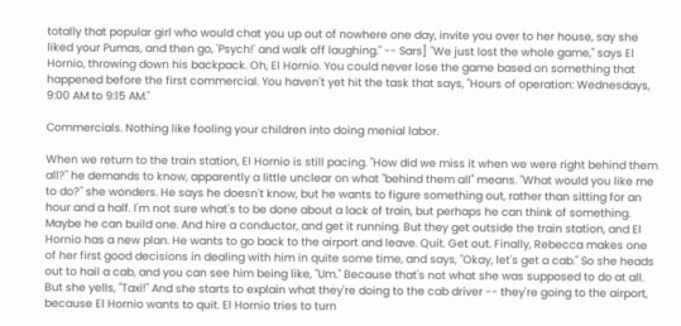totally that popular girl who would chat you up out of nowhere one day, invite you over to her house, say she liked your Pumas, and then go, 'Psych!' and walk off laughing." -- Sars] "We just lost the whole game," says El Hornio, throwing down his backpack. Oh, El Hornio. You could never lose the game based on something that happened before the first commercial. You haven't yet hit the task that says, "Hours of operation: Wednesdays, 9:00 AM to 9:15 AM."

Commercials. Nothing like fooling your children into doing menial labor.

When we return to the train station, El Hornio is still pacing. "How did we miss it when we were right behind them all?" he demands to know, apparently a little unclear on what "behind them all" means. "What would you like me to do?" she wonders. He says he doesn't know, but he wants to figure something out, rather than sitting for an hour and a half. I'm not sure what's to be done about a lack of train, but perhaps he can think of something. Maybe he can build one. And hire a conductor, and get it running. But they get outside the train station, and El Hornio has a new plan. He wants to go back to the airport and leave. Quit. Get out. Finally, Rebecca makes one of her first good decisions in dealing with him in quite some time, and says, "Okay, let's get a cab." So she heads out to hail a cab, and you can see him being like, "Um." Because that's not what she was supposed to do at all. But she yells, "Taxi!" And she starts to explain what they're doing to the cab driver -- they're going to the airport, because El Hornio wants to quit. El Hornio tries to turn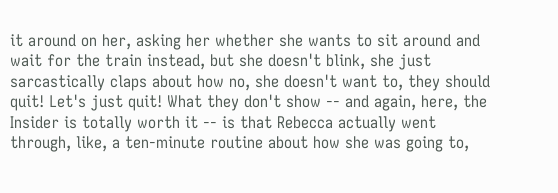it around on her, asking her whether she wants to sit around and wait for the train instead, but she doesn't blink, she just sarcastically claps about how no, she doesn't want to, they should quit! Let's just quit! What they don't show -- and again, here, the Insider is totally worth it -- is that Rebecca actually went through, like, a ten-minute routine about how she was going to,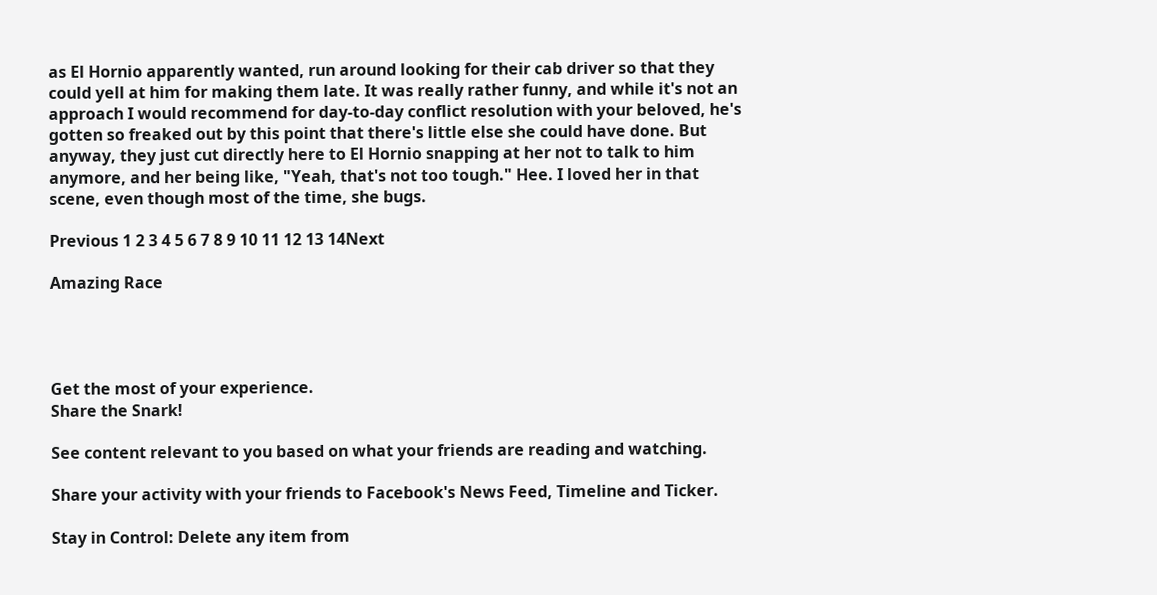as El Hornio apparently wanted, run around looking for their cab driver so that they could yell at him for making them late. It was really rather funny, and while it's not an approach I would recommend for day-to-day conflict resolution with your beloved, he's gotten so freaked out by this point that there's little else she could have done. But anyway, they just cut directly here to El Hornio snapping at her not to talk to him anymore, and her being like, "Yeah, that's not too tough." Hee. I loved her in that scene, even though most of the time, she bugs.

Previous 1 2 3 4 5 6 7 8 9 10 11 12 13 14Next

Amazing Race




Get the most of your experience.
Share the Snark!

See content relevant to you based on what your friends are reading and watching.

Share your activity with your friends to Facebook's News Feed, Timeline and Ticker.

Stay in Control: Delete any item from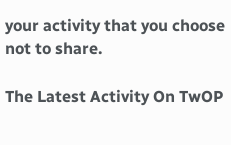your activity that you choose not to share.

The Latest Activity On TwOP